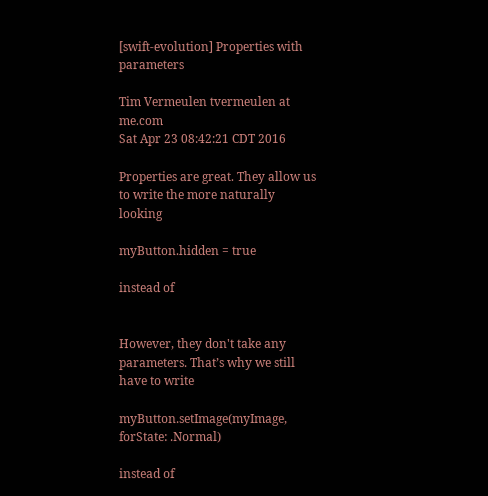[swift-evolution] Properties with parameters

Tim Vermeulen tvermeulen at me.com
Sat Apr 23 08:42:21 CDT 2016

Properties are great. They allow us to write the more naturally looking

myButton.hidden = true

instead of


However, they don't take any parameters. That’s why we still have to write

myButton.setImage(myImage, forState: .Normal)

instead of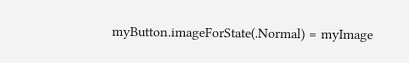myButton.imageForState(.Normal) = myImage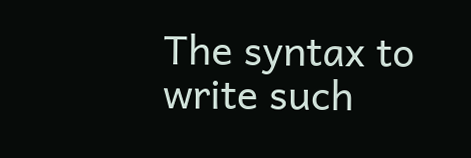The syntax to write such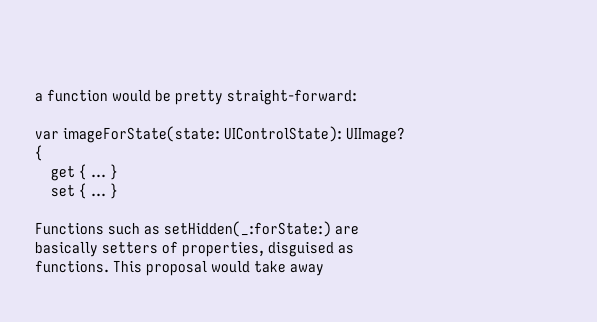a function would be pretty straight-forward:

var imageForState(state: UIControlState): UIImage? {
    get { … }
    set { … }

Functions such as setHidden(_:forState:) are basically setters of properties, disguised as functions. This proposal would take away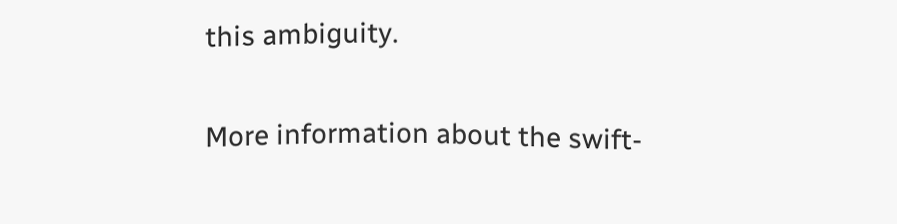this ambiguity.

More information about the swift-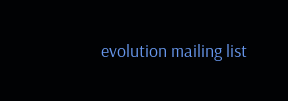evolution mailing list